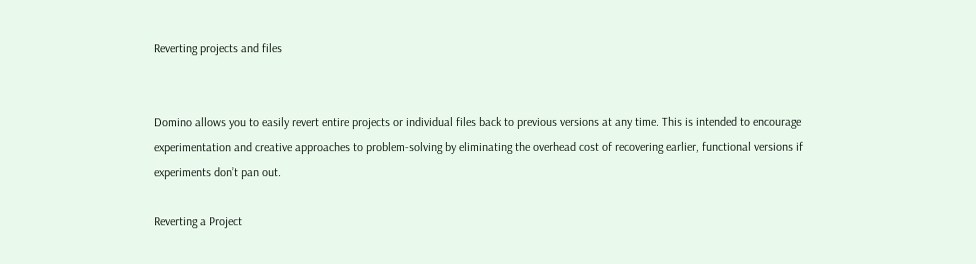Reverting projects and files


Domino allows you to easily revert entire projects or individual files back to previous versions at any time. This is intended to encourage experimentation and creative approaches to problem-solving by eliminating the overhead cost of recovering earlier, functional versions if experiments don’t pan out.

Reverting a Project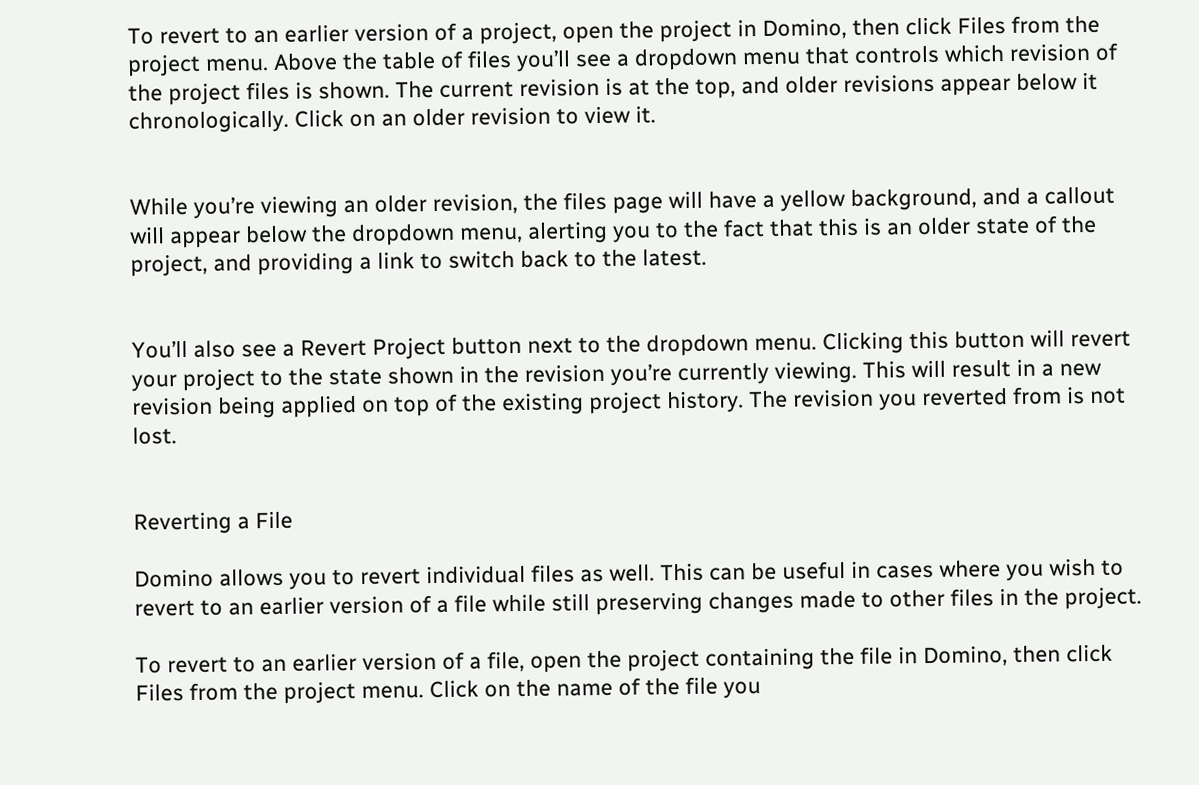To revert to an earlier version of a project, open the project in Domino, then click Files from the project menu. Above the table of files you’ll see a dropdown menu that controls which revision of the project files is shown. The current revision is at the top, and older revisions appear below it chronologically. Click on an older revision to view it.


While you’re viewing an older revision, the files page will have a yellow background, and a callout will appear below the dropdown menu, alerting you to the fact that this is an older state of the project, and providing a link to switch back to the latest.


You’ll also see a Revert Project button next to the dropdown menu. Clicking this button will revert your project to the state shown in the revision you’re currently viewing. This will result in a new revision being applied on top of the existing project history. The revision you reverted from is not lost.


Reverting a File

Domino allows you to revert individual files as well. This can be useful in cases where you wish to revert to an earlier version of a file while still preserving changes made to other files in the project.

To revert to an earlier version of a file, open the project containing the file in Domino, then click Files from the project menu. Click on the name of the file you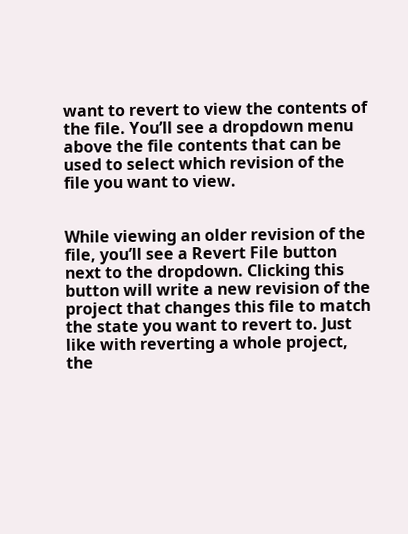want to revert to view the contents of the file. You’ll see a dropdown menu above the file contents that can be used to select which revision of the file you want to view.


While viewing an older revision of the file, you’ll see a Revert File button next to the dropdown. Clicking this button will write a new revision of the project that changes this file to match the state you want to revert to. Just like with reverting a whole project, the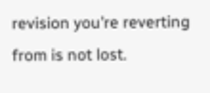revision you’re reverting from is not lost.